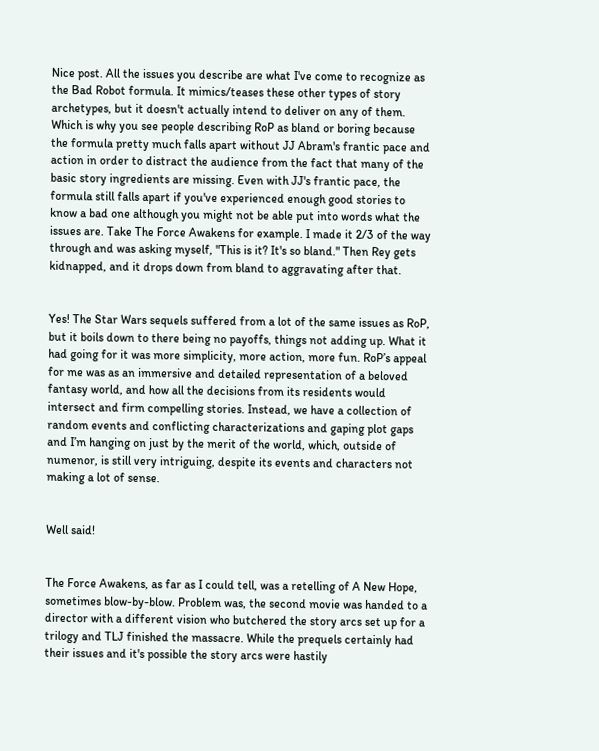Nice post. All the issues you describe are what I've come to recognize as the Bad Robot formula. It mimics/teases these other types of story archetypes, but it doesn't actually intend to deliver on any of them. Which is why you see people describing RoP as bland or boring because the formula pretty much falls apart without JJ Abram's frantic pace and action in order to distract the audience from the fact that many of the basic story ingredients are missing. Even with JJ's frantic pace, the formula still falls apart if you've experienced enough good stories to know a bad one although you might not be able put into words what the issues are. Take The Force Awakens for example. I made it 2/3 of the way through and was asking myself, "This is it? It's so bland." Then Rey gets kidnapped, and it drops down from bland to aggravating after that.


Yes! The Star Wars sequels suffered from a lot of the same issues as RoP, but it boils down to there being no payoffs, things not adding up. What it had going for it was more simplicity, more action, more fun. RoP’s appeal for me was as an immersive and detailed representation of a beloved fantasy world, and how all the decisions from its residents would intersect and firm compelling stories. Instead, we have a collection of random events and conflicting characterizations and gaping plot gaps and I’m hanging on just by the merit of the world, which, outside of numenor, is still very intriguing, despite its events and characters not making a lot of sense.


Well said!


The Force Awakens, as far as I could tell, was a retelling of A New Hope, sometimes blow-by-blow. Problem was, the second movie was handed to a director with a different vision who butchered the story arcs set up for a trilogy and TLJ finished the massacre. While the prequels certainly had their issues and it's possible the story arcs were hastily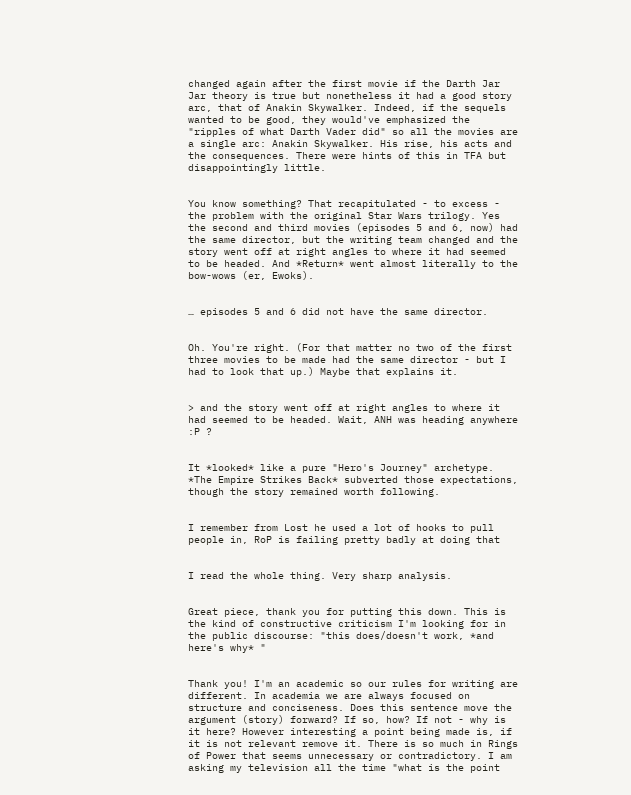changed again after the first movie if the Darth Jar Jar theory is true but nonetheless it had a good story arc, that of Anakin Skywalker. Indeed, if the sequels wanted to be good, they would've emphasized the "ripples of what Darth Vader did" so all the movies are a single arc: Anakin Skywalker. His rise, his acts and the consequences. There were hints of this in TFA but disappointingly little.


You know something? That recapitulated - to excess - the problem with the original Star Wars trilogy. Yes the second and third movies (episodes 5 and 6, now) had the same director, but the writing team changed and the story went off at right angles to where it had seemed to be headed. And *Return* went almost literally to the bow-wows (er, Ewoks).


… episodes 5 and 6 did not have the same director.


Oh. You're right. (For that matter no two of the first three movies to be made had the same director - but I had to look that up.) Maybe that explains it.


> and the story went off at right angles to where it had seemed to be headed. Wait, ANH was heading anywhere :P ?


It *looked* like a pure "Hero's Journey" archetype. *The Empire Strikes Back* subverted those expectations, though the story remained worth following.


I remember from Lost he used a lot of hooks to pull people in, RoP is failing pretty badly at doing that


I read the whole thing. Very sharp analysis.


Great piece, thank you for putting this down. This is the kind of constructive criticism I'm looking for in the public discourse: "this does/doesn't work, *and here's why* "


Thank you! I'm an academic so our rules for writing are different. In academia we are always focused on structure and conciseness. Does this sentence move the argument (story) forward? If so, how? If not - why is it here? However interesting a point being made is, if it is not relevant remove it. There is so much in Rings of Power that seems unnecessary or contradictory. I am asking my television all the time "what is the point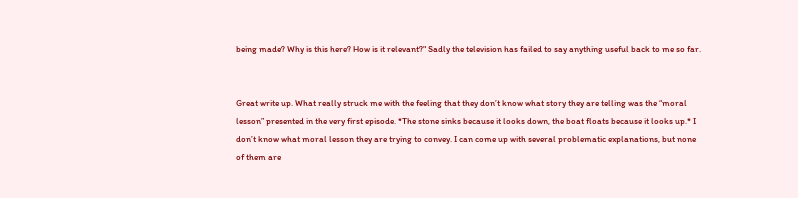being made? Why is this here? How is it relevant?" Sadly the television has failed to say anything useful back to me so far.


Great write up. What really struck me with the feeling that they don’t know what story they are telling was the “moral lesson” presented in the very first episode. *The stone sinks because it looks down, the boat floats because it looks up.* I don’t know what moral lesson they are trying to convey. I can come up with several problematic explanations, but none of them are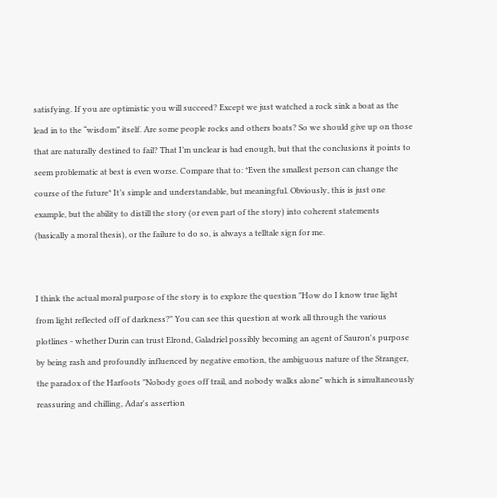satisfying. If you are optimistic you will succeed? Except we just watched a rock sink a boat as the lead in to the “wisdom” itself. Are some people rocks and others boats? So we should give up on those that are naturally destined to fail? That I’m unclear is bad enough, but that the conclusions it points to seem problematic at best is even worse. Compare that to: *Even the smallest person can change the course of the future* It’s simple and understandable, but meaningful. Obviously, this is just one example, but the ability to distill the story (or even part of the story) into coherent statements (basically a moral thesis), or the failure to do so, is always a telltale sign for me.


I think the actual moral purpose of the story is to explore the question "How do I know true light from light reflected off of darkness?" You can see this question at work all through the various plotlines - whether Durin can trust Elrond, Galadriel possibly becoming an agent of Sauron's purpose by being rash and profoundly influenced by negative emotion, the ambiguous nature of the Stranger, the paradox of the Harfoots "Nobody goes off trail, and nobody walks alone" which is simultaneously reassuring and chilling, Adar's assertion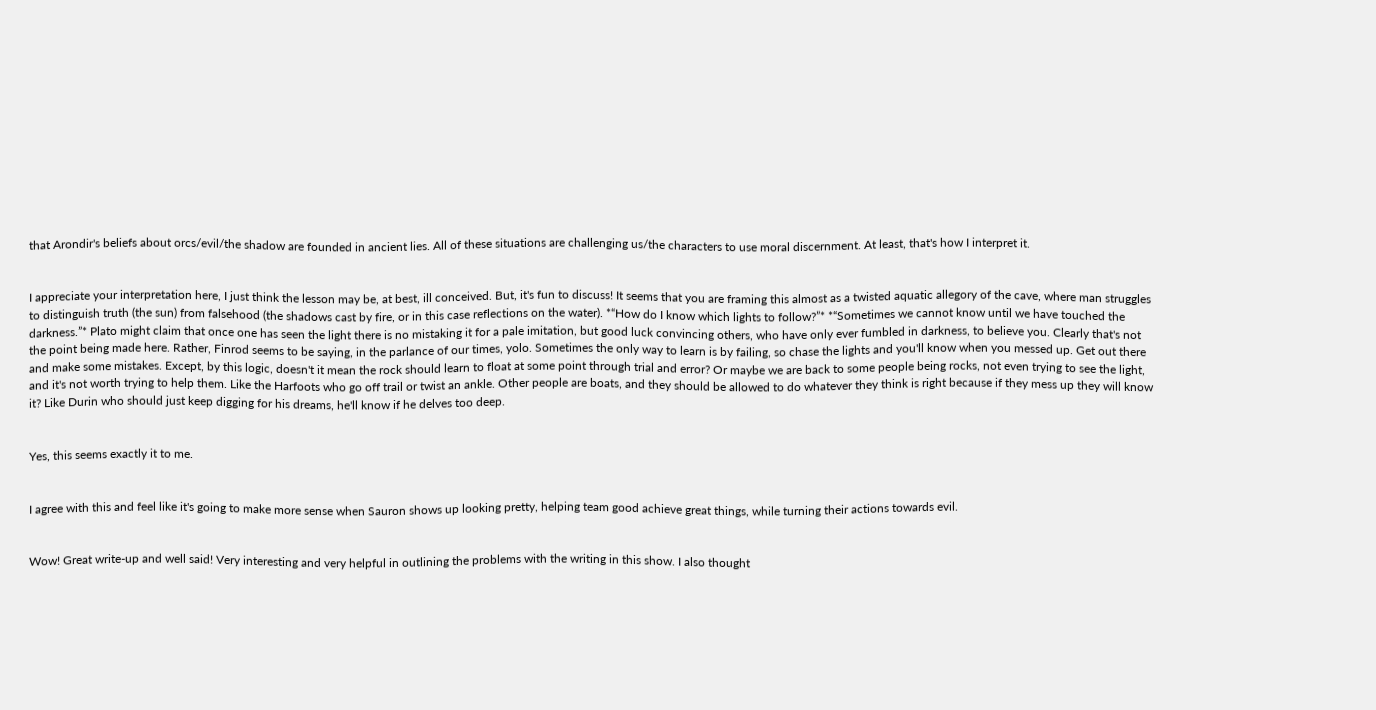that Arondir's beliefs about orcs/evil/the shadow are founded in ancient lies. All of these situations are challenging us/the characters to use moral discernment. At least, that's how I interpret it.


I appreciate your interpretation here, I just think the lesson may be, at best, ill conceived. But, it's fun to discuss! It seems that you are framing this almost as a twisted aquatic allegory of the cave, where man struggles to distinguish truth (the sun) from falsehood (the shadows cast by fire, or in this case reflections on the water). *“How do I know which lights to follow?”* *“Sometimes we cannot know until we have touched the darkness.”* Plato might claim that once one has seen the light there is no mistaking it for a pale imitation, but good luck convincing others, who have only ever fumbled in darkness, to believe you. Clearly that's not the point being made here. Rather, Finrod seems to be saying, in the parlance of our times, yolo. Sometimes the only way to learn is by failing, so chase the lights and you'll know when you messed up. Get out there and make some mistakes. Except, by this logic, doesn't it mean the rock should learn to float at some point through trial and error? Or maybe we are back to some people being rocks, not even trying to see the light, and it's not worth trying to help them. Like the Harfoots who go off trail or twist an ankle. Other people are boats, and they should be allowed to do whatever they think is right because if they mess up they will know it? Like Durin who should just keep digging for his dreams, he'll know if he delves too deep.


Yes, this seems exactly it to me.


I agree with this and feel like it's going to make more sense when Sauron shows up looking pretty, helping team good achieve great things, while turning their actions towards evil.


Wow! Great write-up and well said! Very interesting and very helpful in outlining the problems with the writing in this show. I also thought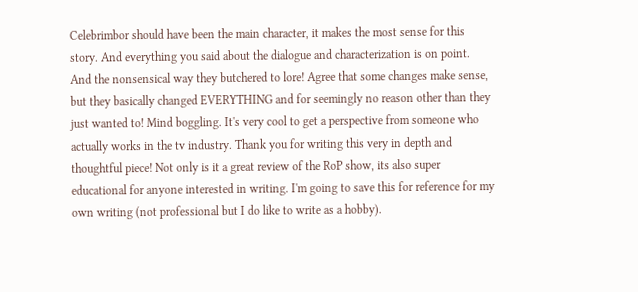Celebrimbor should have been the main character, it makes the most sense for this story. And everything you said about the dialogue and characterization is on point. And the nonsensical way they butchered to lore! Agree that some changes make sense, but they basically changed EVERYTHING and for seemingly no reason other than they just wanted to! Mind boggling. It's very cool to get a perspective from someone who actually works in the tv industry. Thank you for writing this very in depth and thoughtful piece! Not only is it a great review of the RoP show, its also super educational for anyone interested in writing. I'm going to save this for reference for my own writing (not professional but I do like to write as a hobby).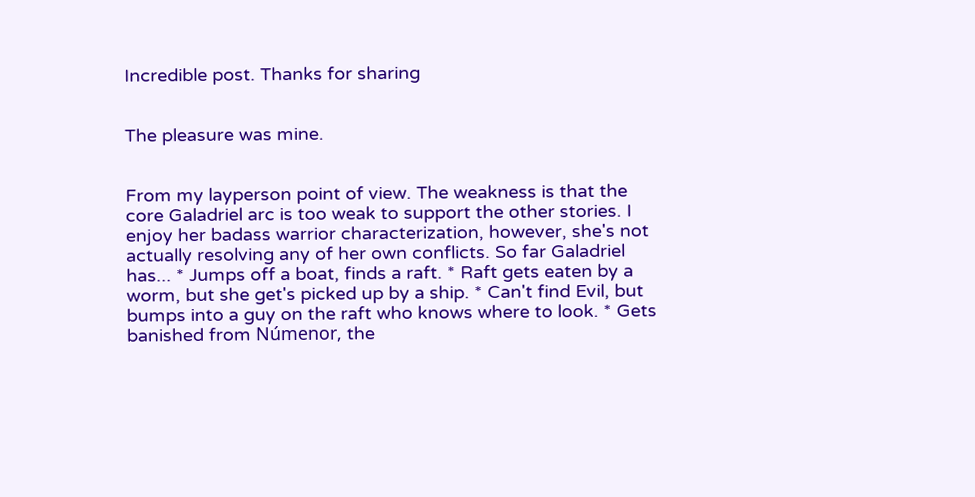Incredible post. Thanks for sharing


The pleasure was mine.


From my layperson point of view. The weakness is that the core Galadriel arc is too weak to support the other stories. I enjoy her badass warrior characterization, however, she's not actually resolving any of her own conflicts. So far Galadriel has... * Jumps off a boat, finds a raft. * Raft gets eaten by a worm, but she get's picked up by a ship. * Can't find Evil, but bumps into a guy on the raft who knows where to look. * Gets banished from Númenor, the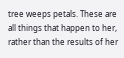tree weeps petals. These are all things that happen to her, rather than the results of her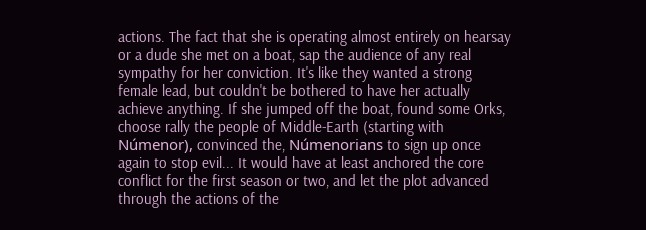actions. The fact that she is operating almost entirely on hearsay or a dude she met on a boat, sap the audience of any real sympathy for her conviction. It's like they wanted a strong female lead, but couldn't be bothered to have her actually achieve anything. If she jumped off the boat, found some Orks, choose rally the people of Middle-Earth (starting with Númenor), convinced the, Númenorians to sign up once again to stop evil... It would have at least anchored the core conflict for the first season or two, and let the plot advanced through the actions of the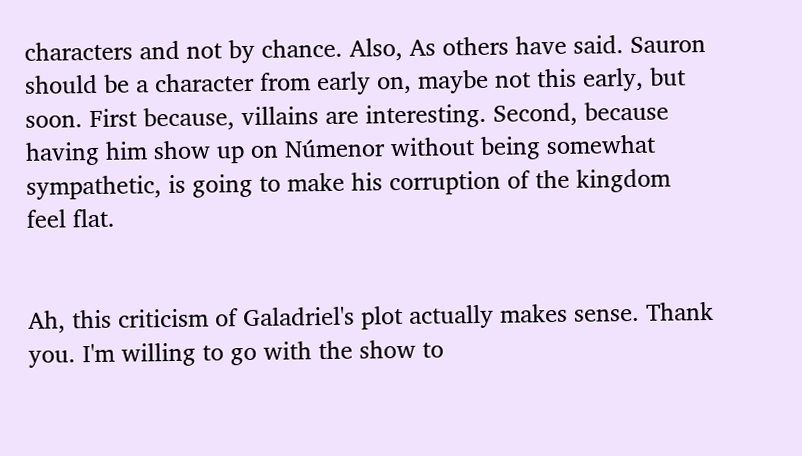characters and not by chance. Also, As others have said. Sauron should be a character from early on, maybe not this early, but soon. First because, villains are interesting. Second, because having him show up on Númenor without being somewhat sympathetic, is going to make his corruption of the kingdom feel flat.


Ah, this criticism of Galadriel's plot actually makes sense. Thank you. I'm willing to go with the show to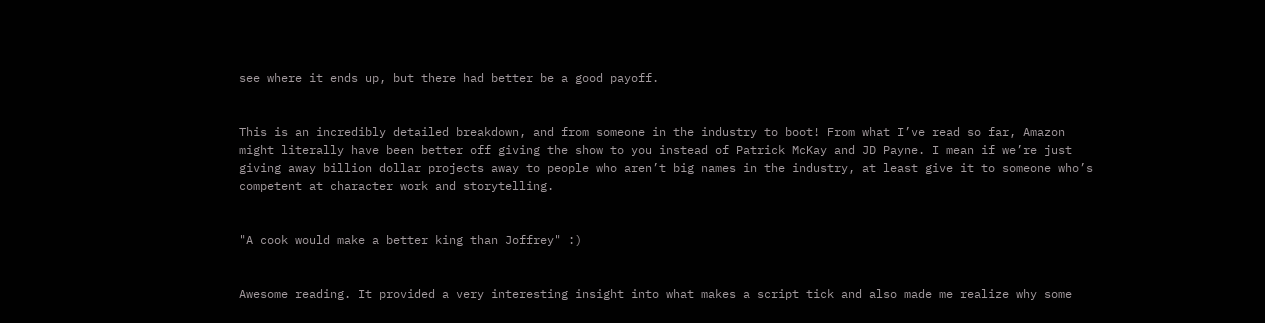see where it ends up, but there had better be a good payoff.


This is an incredibly detailed breakdown, and from someone in the industry to boot! From what I’ve read so far, Amazon might literally have been better off giving the show to you instead of Patrick McKay and JD Payne. I mean if we’re just giving away billion dollar projects away to people who aren’t big names in the industry, at least give it to someone who’s competent at character work and storytelling.


"A cook would make a better king than Joffrey" :)


Awesome reading. It provided a very interesting insight into what makes a script tick and also made me realize why some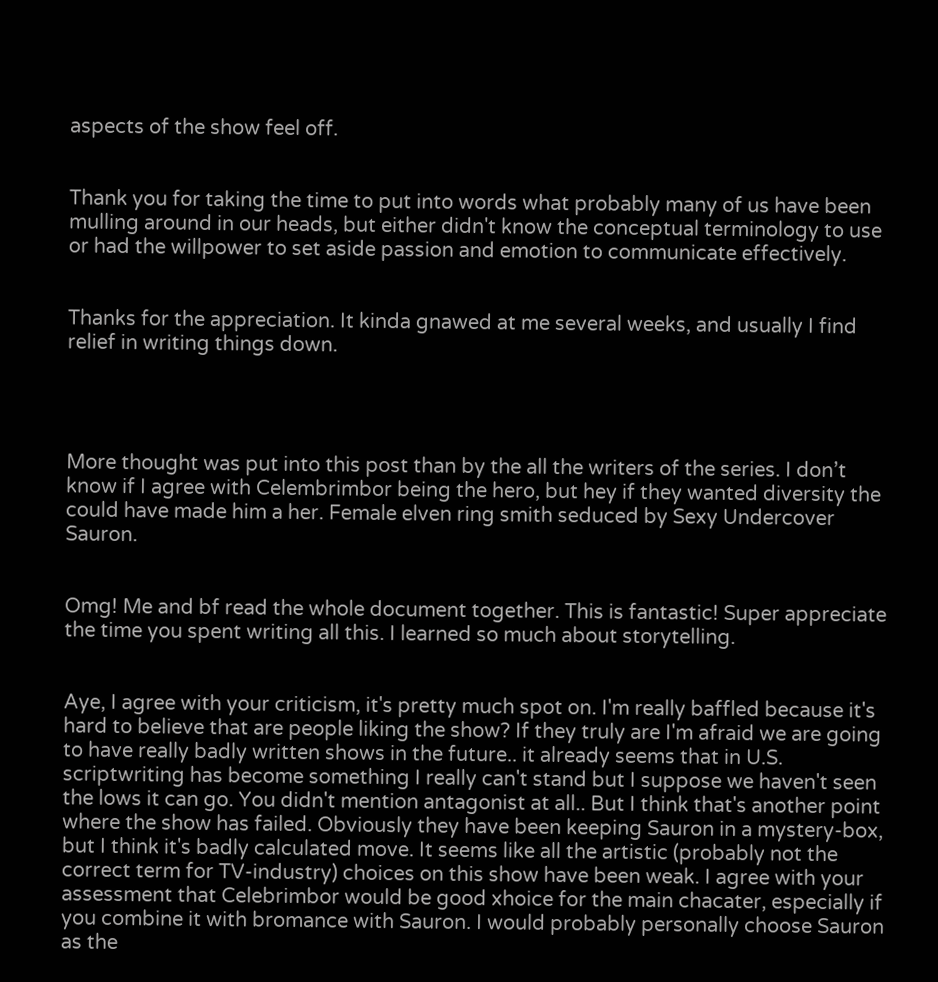aspects of the show feel off.


Thank you for taking the time to put into words what probably many of us have been mulling around in our heads, but either didn't know the conceptual terminology to use or had the willpower to set aside passion and emotion to communicate effectively.


Thanks for the appreciation. It kinda gnawed at me several weeks, and usually I find relief in writing things down.




More thought was put into this post than by the all the writers of the series. I don’t know if I agree with Celembrimbor being the hero, but hey if they wanted diversity the could have made him a her. Female elven ring smith seduced by Sexy Undercover Sauron.


Omg! Me and bf read the whole document together. This is fantastic! Super appreciate the time you spent writing all this. I learned so much about storytelling.


Aye, I agree with your criticism, it's pretty much spot on. I'm really baffled because it's hard to believe that are people liking the show? If they truly are I'm afraid we are going to have really badly written shows in the future.. it already seems that in U.S. scriptwriting has become something I really can't stand but I suppose we haven't seen the lows it can go. You didn't mention antagonist at all.. But I think that's another point where the show has failed. Obviously they have been keeping Sauron in a mystery-box, but I think it's badly calculated move. It seems like all the artistic (probably not the correct term for TV-industry) choices on this show have been weak. I agree with your assessment that Celebrimbor would be good xhoice for the main chacater, especially if you combine it with bromance with Sauron. I would probably personally choose Sauron as the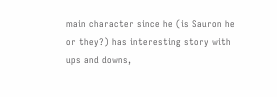main character since he (is Sauron he or they?) has interesting story with ups and downs,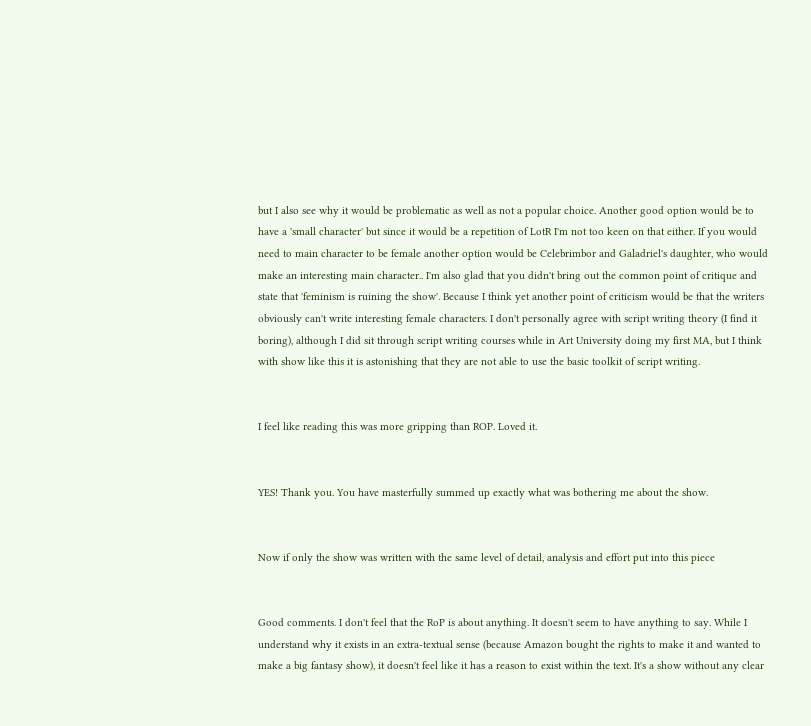but I also see why it would be problematic as well as not a popular choice. Another good option would be to have a 'small character' but since it would be a repetition of LotR I'm not too keen on that either. If you would need to main character to be female another option would be Celebrimbor and Galadriel's daughter, who would make an interesting main character.. I'm also glad that you didn't bring out the common point of critique and state that 'feminism is ruining the show'. Because I think yet another point of criticism would be that the writers obviously can't write interesting female characters. I don't personally agree with script writing theory (I find it boring), although I did sit through script writing courses while in Art University doing my first MA, but I think with show like this it is astonishing that they are not able to use the basic toolkit of script writing.


I feel like reading this was more gripping than ROP. Loved it.


YES! Thank you. You have masterfully summed up exactly what was bothering me about the show.


Now if only the show was written with the same level of detail, analysis and effort put into this piece


Good comments. I don't feel that the RoP is about anything. It doesn't seem to have anything to say. While I understand why it exists in an extra-textual sense (because Amazon bought the rights to make it and wanted to make a big fantasy show), it doesn't feel like it has a reason to exist within the text. It's a show without any clear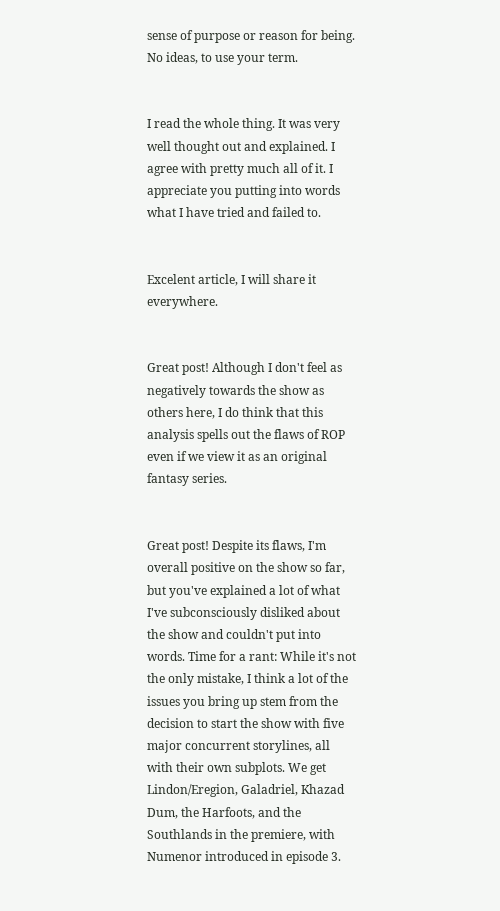sense of purpose or reason for being. No ideas, to use your term.


I read the whole thing. It was very well thought out and explained. I agree with pretty much all of it. I appreciate you putting into words what I have tried and failed to.


Excelent article, I will share it everywhere.


Great post! Although I don't feel as negatively towards the show as others here, I do think that this analysis spells out the flaws of ROP even if we view it as an original fantasy series.


Great post! Despite its flaws, I'm overall positive on the show so far, but you've explained a lot of what I've subconsciously disliked about the show and couldn't put into words. Time for a rant: While it's not the only mistake, I think a lot of the issues you bring up stem from the decision to start the show with five major concurrent storylines, all with their own subplots. We get Lindon/Eregion, Galadriel, Khazad Dum, the Harfoots, and the Southlands in the premiere, with Numenor introduced in episode 3.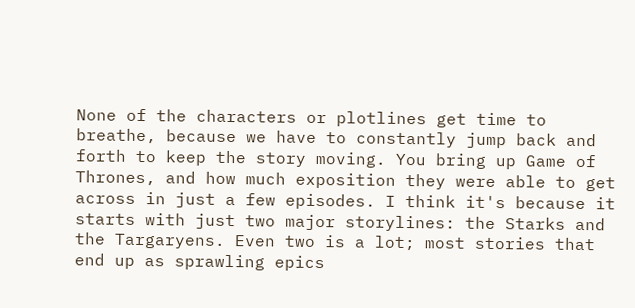None of the characters or plotlines get time to breathe, because we have to constantly jump back and forth to keep the story moving. You bring up Game of Thrones, and how much exposition they were able to get across in just a few episodes. I think it's because it starts with just two major storylines: the Starks and the Targaryens. Even two is a lot; most stories that end up as sprawling epics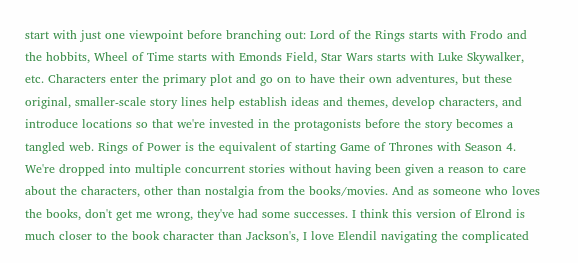start with just one viewpoint before branching out: Lord of the Rings starts with Frodo and the hobbits, Wheel of Time starts with Emonds Field, Star Wars starts with Luke Skywalker, etc. Characters enter the primary plot and go on to have their own adventures, but these original, smaller-scale story lines help establish ideas and themes, develop characters, and introduce locations so that we're invested in the protagonists before the story becomes a tangled web. Rings of Power is the equivalent of starting Game of Thrones with Season 4. We're dropped into multiple concurrent stories without having been given a reason to care about the characters, other than nostalgia from the books/movies. And as someone who loves the books, don't get me wrong, they've had some successes. I think this version of Elrond is much closer to the book character than Jackson's, I love Elendil navigating the complicated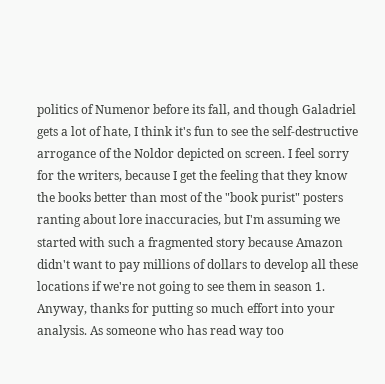politics of Numenor before its fall, and though Galadriel gets a lot of hate, I think it's fun to see the self-destructive arrogance of the Noldor depicted on screen. I feel sorry for the writers, because I get the feeling that they know the books better than most of the "book purist" posters ranting about lore inaccuracies, but I'm assuming we started with such a fragmented story because Amazon didn't want to pay millions of dollars to develop all these locations if we're not going to see them in season 1. Anyway, thanks for putting so much effort into your analysis. As someone who has read way too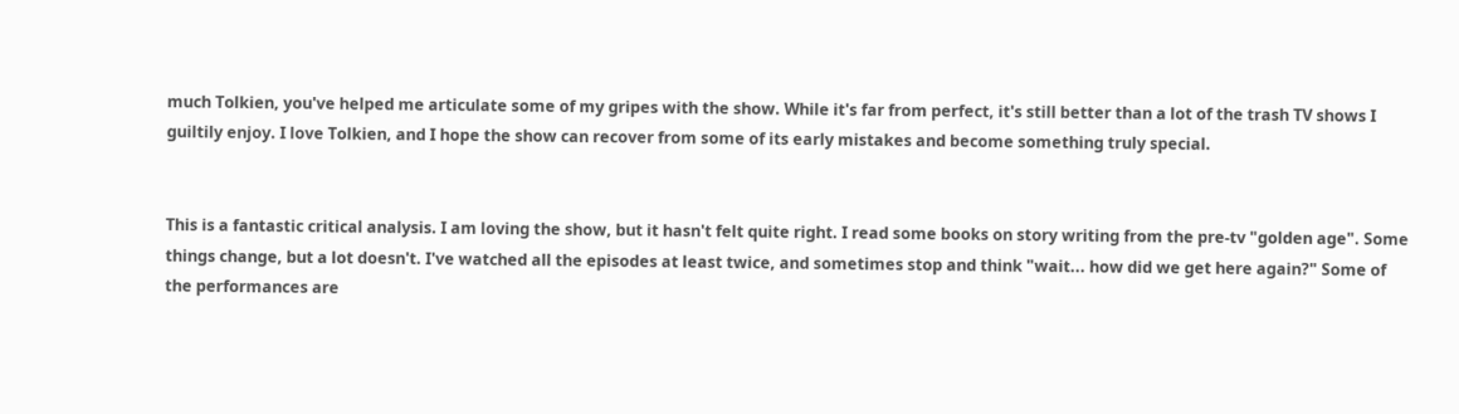much Tolkien, you've helped me articulate some of my gripes with the show. While it's far from perfect, it's still better than a lot of the trash TV shows I guiltily enjoy. I love Tolkien, and I hope the show can recover from some of its early mistakes and become something truly special.


This is a fantastic critical analysis. I am loving the show, but it hasn't felt quite right. I read some books on story writing from the pre-tv "golden age". Some things change, but a lot doesn't. I've watched all the episodes at least twice, and sometimes stop and think "wait... how did we get here again?" Some of the performances are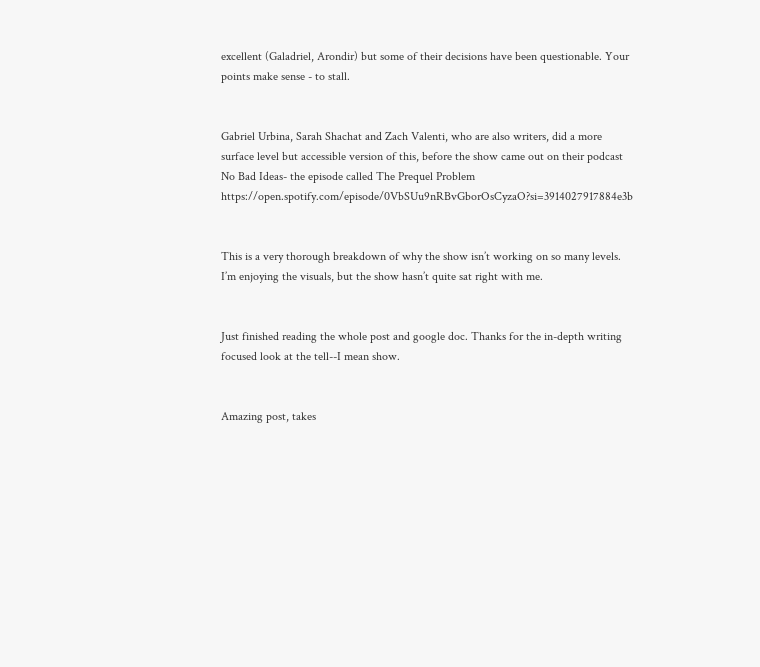excellent (Galadriel, Arondir) but some of their decisions have been questionable. Your points make sense - to stall.


Gabriel Urbina, Sarah Shachat and Zach Valenti, who are also writers, did a more surface level but accessible version of this, before the show came out on their podcast No Bad Ideas- the episode called The Prequel Problem https://open.spotify.com/episode/0VbSUu9nRBvGborOsCyzaO?si=3914027917884e3b


This is a very thorough breakdown of why the show isn’t working on so many levels. I’m enjoying the visuals, but the show hasn’t quite sat right with me.


Just finished reading the whole post and google doc. Thanks for the in-depth writing focused look at the tell--I mean show.


Amazing post, takes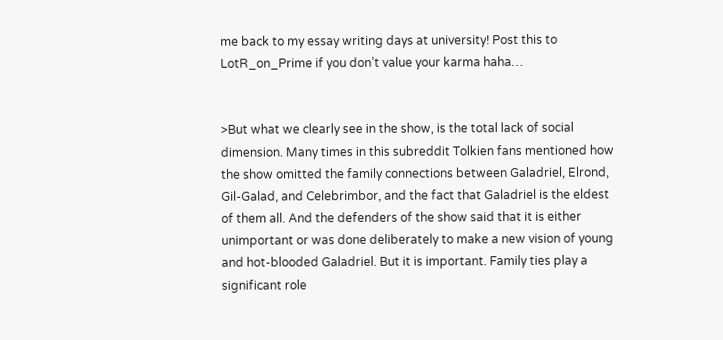me back to my essay writing days at university! Post this to LotR_on_Prime if you don’t value your karma haha…


>But what we clearly see in the show, is the total lack of social dimension. Many times in this subreddit Tolkien fans mentioned how the show omitted the family connections between Galadriel, Elrond, Gil-Galad, and Celebrimbor, and the fact that Galadriel is the eldest of them all. And the defenders of the show said that it is either unimportant or was done deliberately to make a new vision of young and hot-blooded Galadriel. But it is important. Family ties play a significant role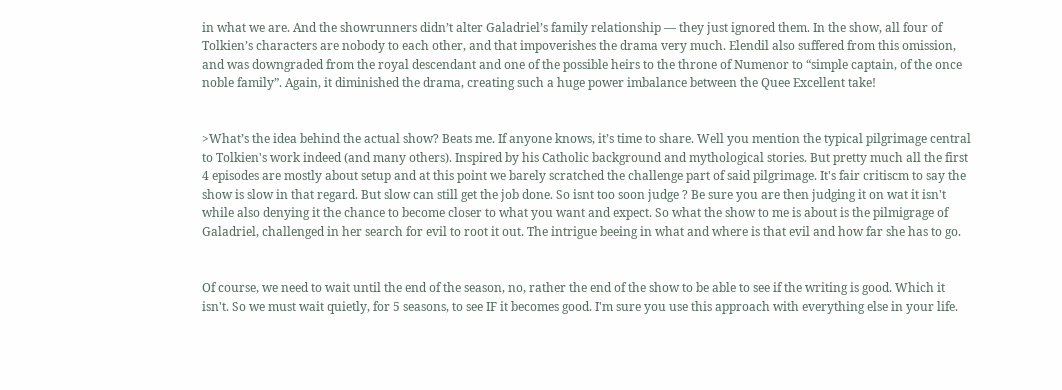in what we are. And the showrunners didn’t alter Galadriel’s family relationship — they just ignored them. In the show, all four of Tolkien’s characters are nobody to each other, and that impoverishes the drama very much. Elendil also suffered from this omission, and was downgraded from the royal descendant and one of the possible heirs to the throne of Numenor to “simple captain, of the once noble family”. Again, it diminished the drama, creating such a huge power imbalance between the Quee Excellent take!


>What’s the idea behind the actual show? Beats me. If anyone knows, it’s time to share. Well you mention the typical pilgrimage central to Tolkien's work indeed (and many others). Inspired by his Catholic background and mythological stories. But pretty much all the first 4 episodes are mostly about setup and at this point we barely scratched the challenge part of said pilgrimage. It's fair critiscm to say the show is slow in that regard. But slow can still get the job done. So isnt too soon judge ? Be sure you are then judging it on wat it isn't while also denying it the chance to become closer to what you want and expect. So what the show to me is about is the pilmigrage of Galadriel, challenged in her search for evil to root it out. The intrigue beeing in what and where is that evil and how far she has to go.


Of course, we need to wait until the end of the season, no, rather the end of the show to be able to see if the writing is good. Which it isn't. So we must wait quietly, for 5 seasons, to see IF it becomes good. I'm sure you use this approach with everything else in your life.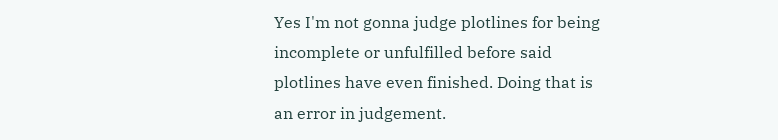Yes I'm not gonna judge plotlines for being incomplete or unfulfilled before said plotlines have even finished. Doing that is an error in judgement.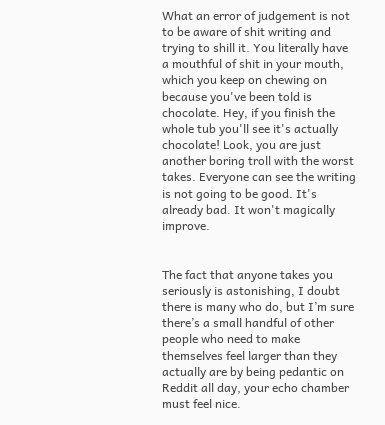What an error of judgement is not to be aware of shit writing and trying to shill it. You literally have a mouthful of shit in your mouth, which you keep on chewing on because you've been told is chocolate. Hey, if you finish the whole tub you'll see it's actually chocolate! Look, you are just another boring troll with the worst takes. Everyone can see the writing is not going to be good. It's already bad. It won't magically improve.


The fact that anyone takes you seriously is astonishing, I doubt there is many who do, but I’m sure there’s a small handful of other people who need to make themselves feel larger than they actually are by being pedantic on Reddit all day, your echo chamber must feel nice.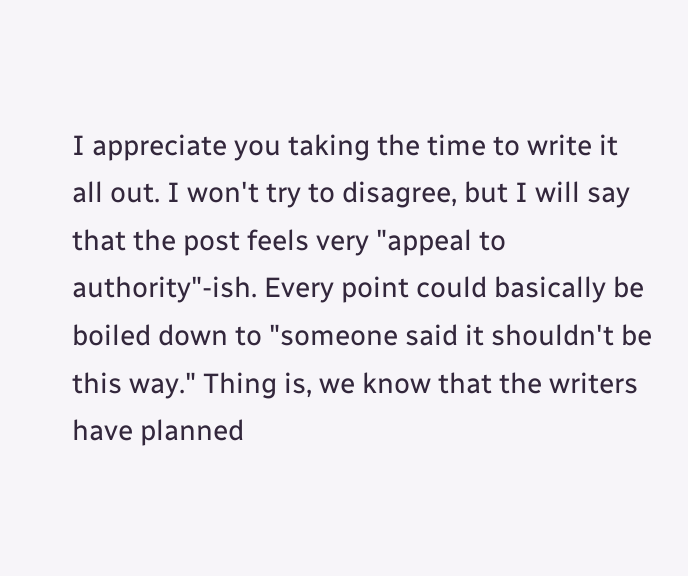I appreciate you taking the time to write it all out. I won't try to disagree, but I will say that the post feels very "appeal to authority"-ish. Every point could basically be boiled down to "someone said it shouldn't be this way." Thing is, we know that the writers have planned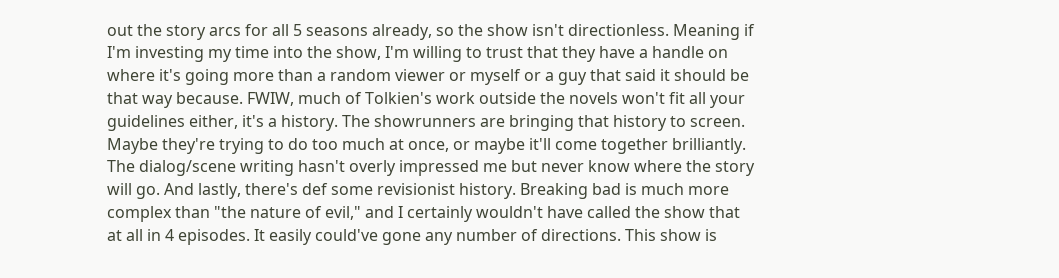out the story arcs for all 5 seasons already, so the show isn't directionless. Meaning if I'm investing my time into the show, I'm willing to trust that they have a handle on where it's going more than a random viewer or myself or a guy that said it should be that way because. FWIW, much of Tolkien's work outside the novels won't fit all your guidelines either, it's a history. The showrunners are bringing that history to screen. Maybe they're trying to do too much at once, or maybe it'll come together brilliantly. The dialog/scene writing hasn't overly impressed me but never know where the story will go. And lastly, there's def some revisionist history. Breaking bad is much more complex than "the nature of evil," and I certainly wouldn't have called the show that at all in 4 episodes. It easily could've gone any number of directions. This show is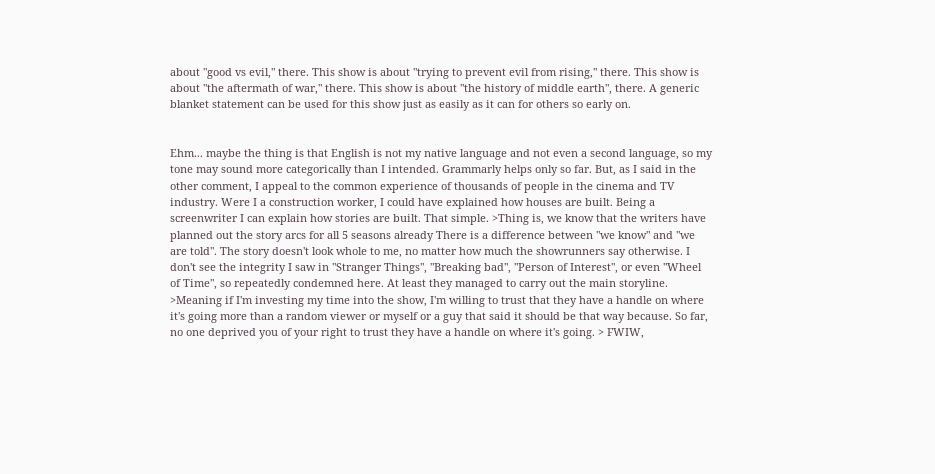about "good vs evil," there. This show is about "trying to prevent evil from rising," there. This show is about "the aftermath of war," there. This show is about "the history of middle earth", there. A generic blanket statement can be used for this show just as easily as it can for others so early on.


Ehm... maybe the thing is that English is not my native language and not even a second language, so my tone may sound more categorically than I intended. Grammarly helps only so far. But, as I said in the other comment, I appeal to the common experience of thousands of people in the cinema and TV industry. Were I a construction worker, I could have explained how houses are built. Being a screenwriter I can explain how stories are built. That simple. >Thing is, we know that the writers have planned out the story arcs for all 5 seasons already There is a difference between "we know" and "we are told". The story doesn't look whole to me, no matter how much the showrunners say otherwise. I don't see the integrity I saw in "Stranger Things", "Breaking bad", "Person of Interest", or even "Wheel of Time", so repeatedly condemned here. At least they managed to carry out the main storyline. >Meaning if I'm investing my time into the show, I'm willing to trust that they have a handle on where it's going more than a random viewer or myself or a guy that said it should be that way because. So far, no one deprived you of your right to trust they have a handle on where it's going. > FWIW,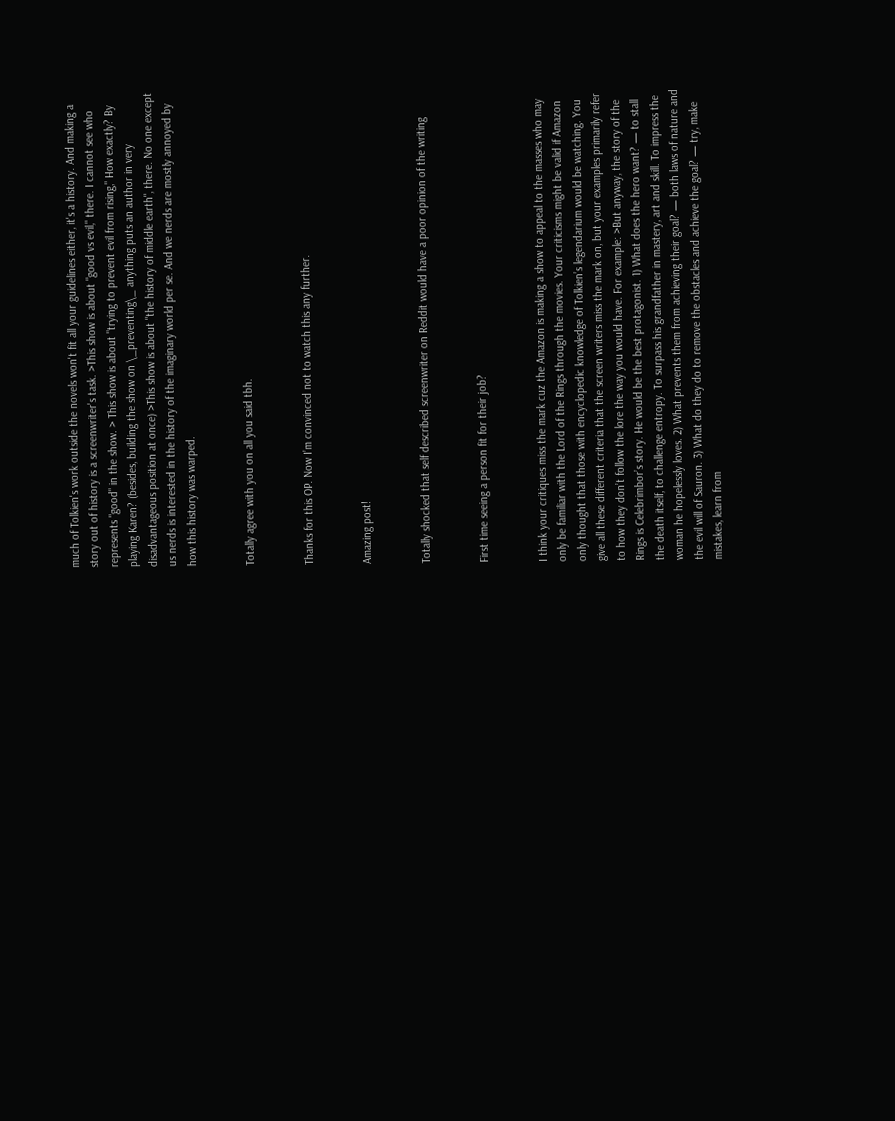much of Tolkien's work outside the novels won't fit all your guidelines either, it's a history. And making a story out of history is a screenwriter's task. >This show is about "good vs evil," there. I cannot see who represents "good" in the show. > This show is about "trying to prevent evil from rising," How exactly? By playing Karen? (besides, building the show on \_preventing\_ anything puts an author in very disadvantageous position at once) >This show is about "the history of middle earth", there. No one except us nerds is interested in the history of the imaginary world per se. And we nerds are mostly annoyed by how this history was warped.


Totally agree with you on all you said tbh.


Thanks for this OP. Now I’m convinced not to watch this any further.


Amazing post!


Totally shocked that self described screenwriter on Reddit would have a poor opinion of the writing


First time seeing a person fit for their job?


I think your critiques miss the mark cuz the Amazon is making a show to appeal to the masses who may only be familiar with the Lord of the Rings through the movies. Your criticisms might be valid if Amazon only thought that those with encyclopedic knowledge of Tolkien’s legendarium would be watching. You give all these different criteria that the screen writers miss the mark on, but your examples primarily refer to how they don’t follow the lore the way you would have. For example: >But anyway, the story of the Rings is Celebrimbor’s story. He would be the best protagonist. 1) What does the hero want? — to stall the death itself, to challenge entropy. To surpass his grandfather in mastery, art and skill. To impress the woman he hopelessly loves. 2) What prevents them from achieving their goal? — both laws of nature and the evil will of Sauron. 3) What do they do to remove the obstacles and achieve the goal? — try, make mistakes, learn from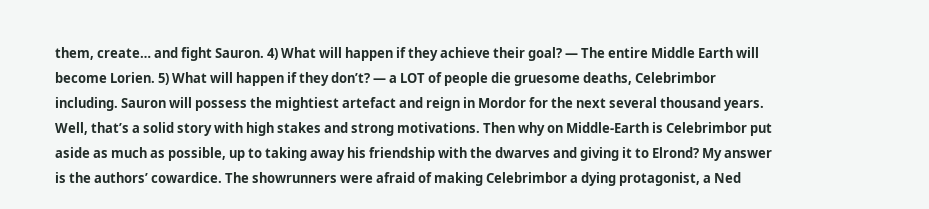them, create… and fight Sauron. 4) What will happen if they achieve their goal? — The entire Middle Earth will become Lorien. 5) What will happen if they don’t? — a LOT of people die gruesome deaths, Celebrimbor including. Sauron will possess the mightiest artefact and reign in Mordor for the next several thousand years. Well, that’s a solid story with high stakes and strong motivations. Then why on Middle-Earth is Celebrimbor put aside as much as possible, up to taking away his friendship with the dwarves and giving it to Elrond? My answer is the authors’ cowardice. The showrunners were afraid of making Celebrimbor a dying protagonist, a Ned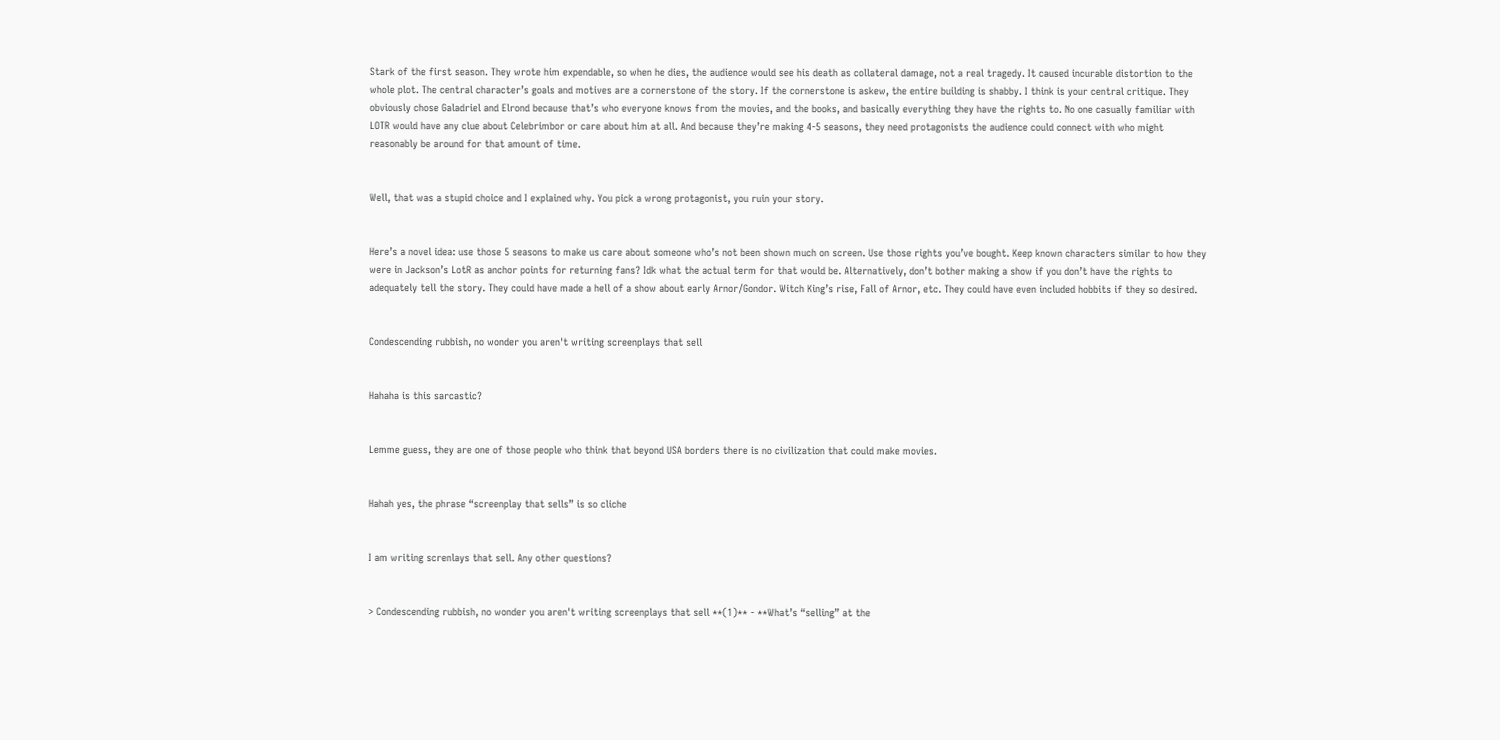Stark of the first season. They wrote him expendable, so when he dies, the audience would see his death as collateral damage, not a real tragedy. It caused incurable distortion to the whole plot. The central character’s goals and motives are a cornerstone of the story. If the cornerstone is askew, the entire building is shabby. I think is your central critique. They obviously chose Galadriel and Elrond because that’s who everyone knows from the movies, and the books, and basically everything they have the rights to. No one casually familiar with LOTR would have any clue about Celebrimbor or care about him at all. And because they’re making 4-5 seasons, they need protagonists the audience could connect with who might reasonably be around for that amount of time.


Well, that was a stupid choice and I explained why. You pick a wrong protagonist, you ruin your story.


Here’s a novel idea: use those 5 seasons to make us care about someone who’s not been shown much on screen. Use those rights you’ve bought. Keep known characters similar to how they were in Jackson’s LotR as anchor points for returning fans? Idk what the actual term for that would be. Alternatively, don’t bother making a show if you don’t have the rights to adequately tell the story. They could have made a hell of a show about early Arnor/Gondor. Witch King’s rise, Fall of Arnor, etc. They could have even included hobbits if they so desired.


Condescending rubbish, no wonder you aren't writing screenplays that sell


Hahaha is this sarcastic?


Lemme guess, they are one of those people who think that beyond USA borders there is no civilization that could make movies.


Hahah yes, the phrase “screenplay that sells” is so cliche


I am writing screnlays that sell. Any other questions?


> Condescending rubbish, no wonder you aren't writing screenplays that sell **(1)** - **What’s “selling” at the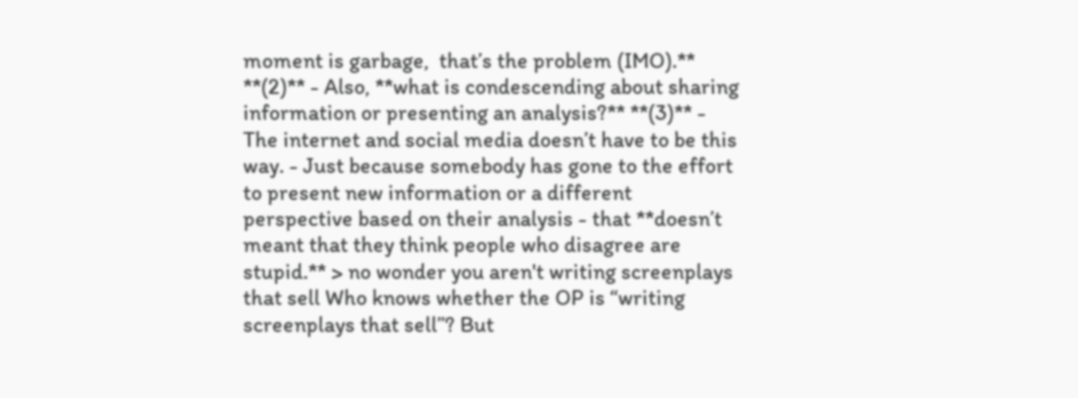moment is garbage,  that’s the problem (IMO).** **(2)** - Also, **what is condescending about sharing information or presenting an analysis?** **(3)** - The internet and social media doesn’t have to be this way. - Just because somebody has gone to the effort to present new information or a different perspective based on their analysis - that **doesn’t meant that they think people who disagree are stupid.** > no wonder you aren't writing screenplays that sell Who knows whether the OP is “writing screenplays that sell”? But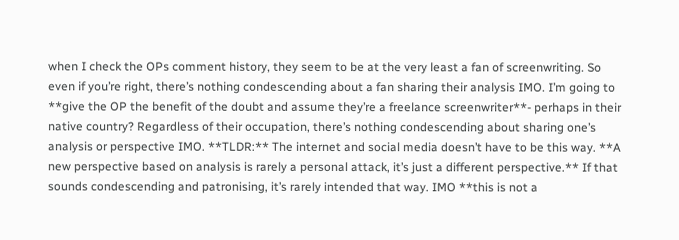when I check the OPs comment history, they seem to be at the very least a fan of screenwriting. So even if you’re right, there’s nothing condescending about a fan sharing their analysis IMO. I’m going to **give the OP the benefit of the doubt and assume they’re a freelance screenwriter**- perhaps in their native country? Regardless of their occupation, there’s nothing condescending about sharing one’s analysis or perspective IMO. **TLDR:** The internet and social media doesn’t have to be this way. **A new perspective based on analysis is rarely a personal attack, it’s just a different perspective.** If that sounds condescending and patronising, it’s rarely intended that way. IMO **this is not a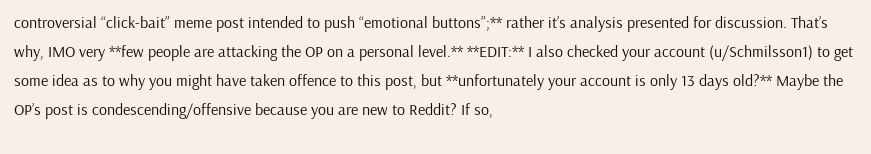controversial “click-bait” meme post intended to push “emotional buttons”;** rather it’s analysis presented for discussion. That’s why, IMO very **few people are attacking the OP on a personal level.** **EDIT:** I also checked your account (u/Schmilsson1) to get some idea as to why you might have taken offence to this post, but **unfortunately your account is only 13 days old?** Maybe the OP’s post is condescending/offensive because you are new to Reddit? If so,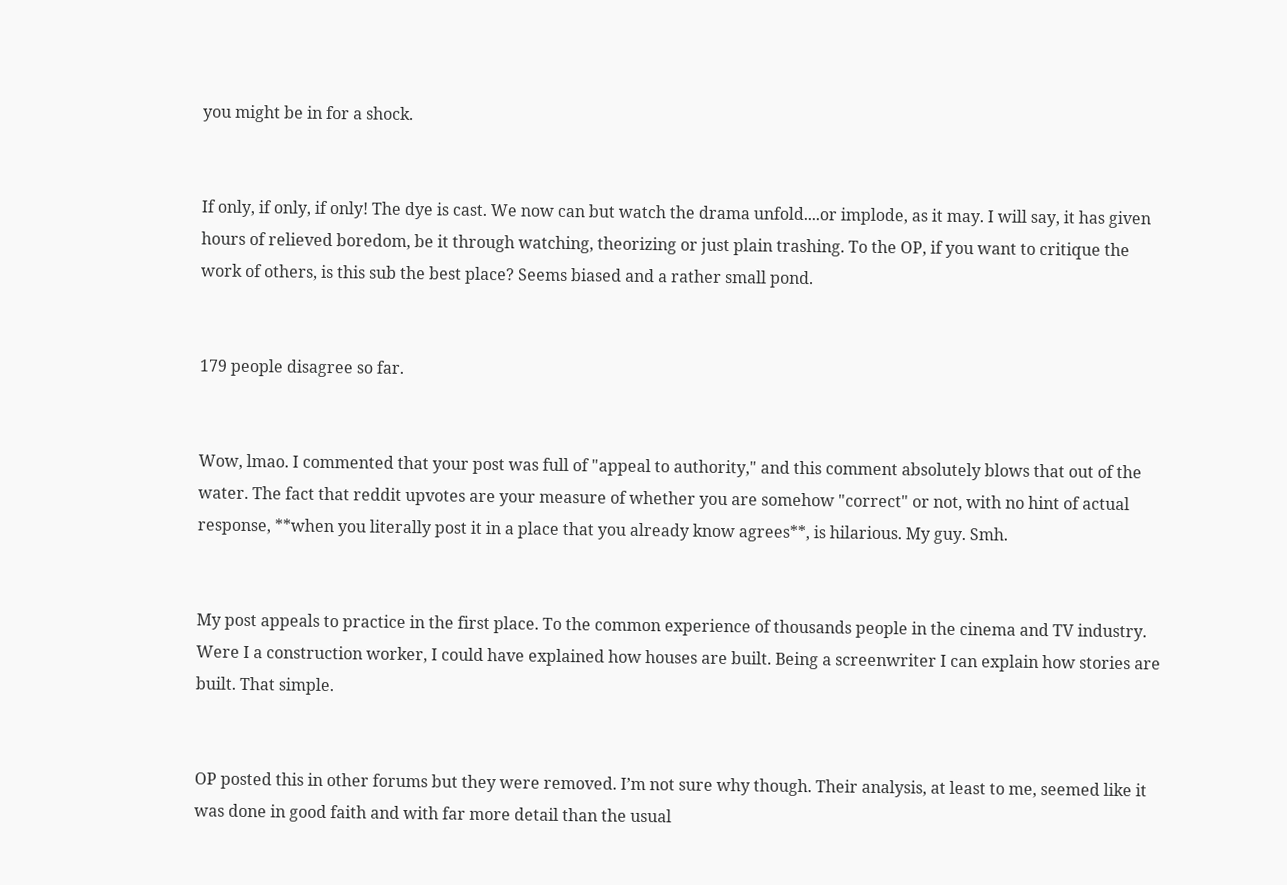you might be in for a shock.


If only, if only, if only! The dye is cast. We now can but watch the drama unfold....or implode, as it may. I will say, it has given hours of relieved boredom, be it through watching, theorizing or just plain trashing. To the OP, if you want to critique the work of others, is this sub the best place? Seems biased and a rather small pond.


179 people disagree so far.


Wow, lmao. I commented that your post was full of "appeal to authority," and this comment absolutely blows that out of the water. The fact that reddit upvotes are your measure of whether you are somehow "correct" or not, with no hint of actual response, **when you literally post it in a place that you already know agrees**, is hilarious. My guy. Smh.


My post appeals to practice in the first place. To the common experience of thousands people in the cinema and TV industry. Were I a construction worker, I could have explained how houses are built. Being a screenwriter I can explain how stories are built. That simple.


OP posted this in other forums but they were removed. I’m not sure why though. Their analysis, at least to me, seemed like it was done in good faith and with far more detail than the usual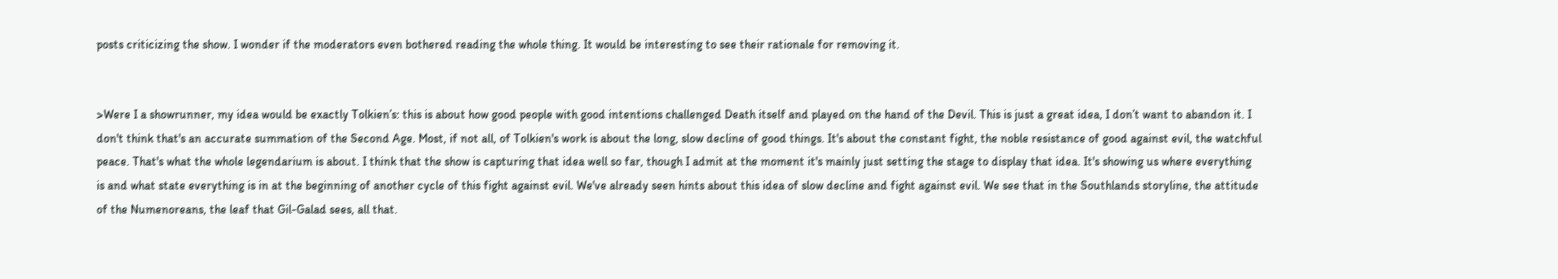posts criticizing the show. I wonder if the moderators even bothered reading the whole thing. It would be interesting to see their rationale for removing it.


>Were I a showrunner, my idea would be exactly Tolkien’s: this is about how good people with good intentions challenged Death itself and played on the hand of the Devil. This is just a great idea, I don’t want to abandon it. I don't think that's an accurate summation of the Second Age. Most, if not all, of Tolkien's work is about the long, slow decline of good things. It's about the constant fight, the noble resistance of good against evil, the watchful peace. That's what the whole legendarium is about. I think that the show is capturing that idea well so far, though I admit at the moment it's mainly just setting the stage to display that idea. It's showing us where everything is and what state everything is in at the beginning of another cycle of this fight against evil. We've already seen hints about this idea of slow decline and fight against evil. We see that in the Southlands storyline, the attitude of the Numenoreans, the leaf that Gil-Galad sees, all that.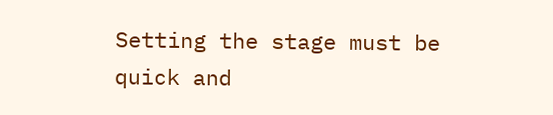Setting the stage must be quick and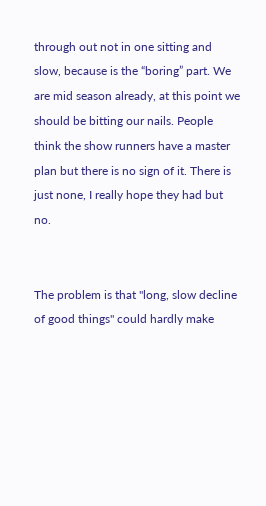through out not in one sitting and slow, because is the “boring” part. We are mid season already, at this point we should be bitting our nails. People think the show runners have a master plan but there is no sign of it. There is just none, I really hope they had but no.


The problem is that "long, slow decline of good things" could hardly make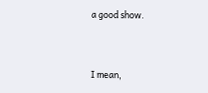a good show.


I mean,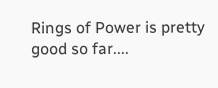Rings of Power is pretty good so far....